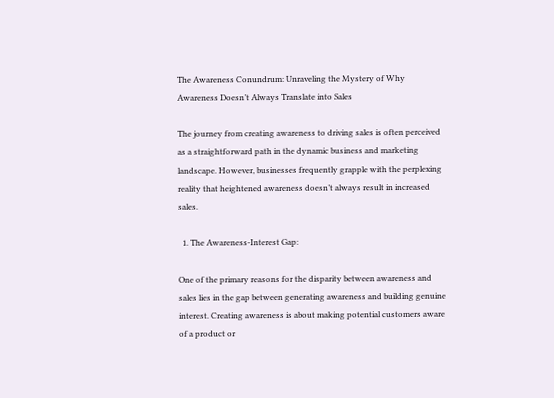The Awareness Conundrum: Unraveling the Mystery of Why Awareness Doesn’t Always Translate into Sales

The journey from creating awareness to driving sales is often perceived as a straightforward path in the dynamic business and marketing landscape. However, businesses frequently grapple with the perplexing reality that heightened awareness doesn’t always result in increased sales.

  1. The Awareness-Interest Gap:

One of the primary reasons for the disparity between awareness and sales lies in the gap between generating awareness and building genuine interest. Creating awareness is about making potential customers aware of a product or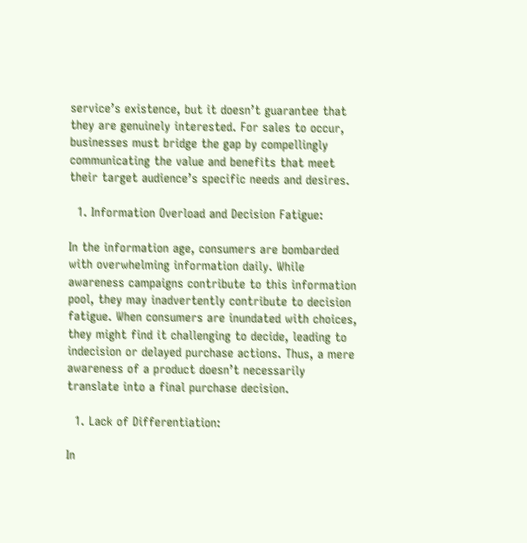service’s existence, but it doesn’t guarantee that they are genuinely interested. For sales to occur, businesses must bridge the gap by compellingly communicating the value and benefits that meet their target audience’s specific needs and desires.

  1. Information Overload and Decision Fatigue:

In the information age, consumers are bombarded with overwhelming information daily. While awareness campaigns contribute to this information pool, they may inadvertently contribute to decision fatigue. When consumers are inundated with choices, they might find it challenging to decide, leading to indecision or delayed purchase actions. Thus, a mere awareness of a product doesn’t necessarily translate into a final purchase decision.

  1. Lack of Differentiation:

In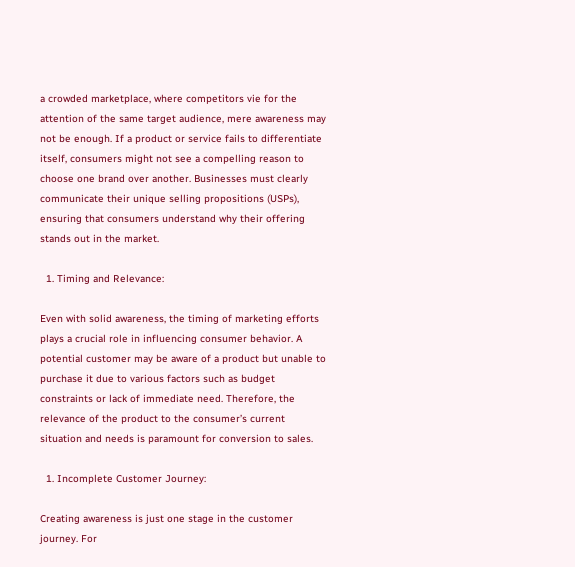a crowded marketplace, where competitors vie for the attention of the same target audience, mere awareness may not be enough. If a product or service fails to differentiate itself, consumers might not see a compelling reason to choose one brand over another. Businesses must clearly communicate their unique selling propositions (USPs), ensuring that consumers understand why their offering stands out in the market.

  1. Timing and Relevance:

Even with solid awareness, the timing of marketing efforts plays a crucial role in influencing consumer behavior. A potential customer may be aware of a product but unable to purchase it due to various factors such as budget constraints or lack of immediate need. Therefore, the relevance of the product to the consumer’s current situation and needs is paramount for conversion to sales.

  1. Incomplete Customer Journey:

Creating awareness is just one stage in the customer journey. For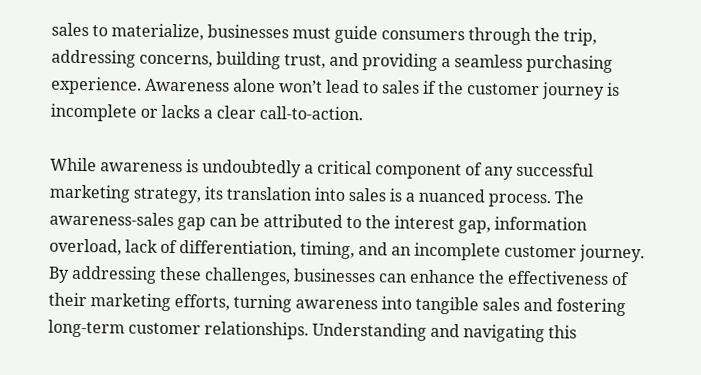sales to materialize, businesses must guide consumers through the trip, addressing concerns, building trust, and providing a seamless purchasing experience. Awareness alone won’t lead to sales if the customer journey is incomplete or lacks a clear call-to-action.

While awareness is undoubtedly a critical component of any successful marketing strategy, its translation into sales is a nuanced process. The awareness-sales gap can be attributed to the interest gap, information overload, lack of differentiation, timing, and an incomplete customer journey. By addressing these challenges, businesses can enhance the effectiveness of their marketing efforts, turning awareness into tangible sales and fostering long-term customer relationships. Understanding and navigating this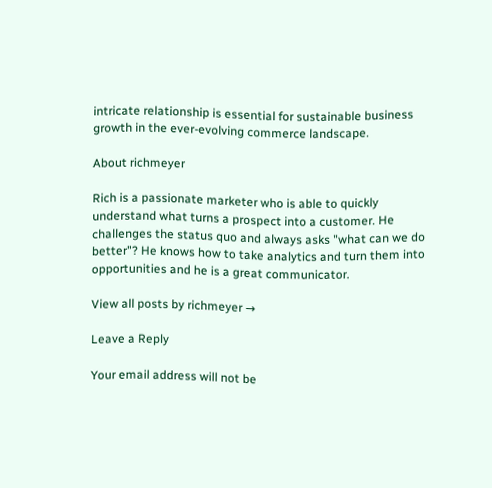intricate relationship is essential for sustainable business growth in the ever-evolving commerce landscape.

About richmeyer

Rich is a passionate marketer who is able to quickly understand what turns a prospect into a customer. He challenges the status quo and always asks "what can we do better"? He knows how to take analytics and turn them into opportunities and he is a great communicator.

View all posts by richmeyer →

Leave a Reply

Your email address will not be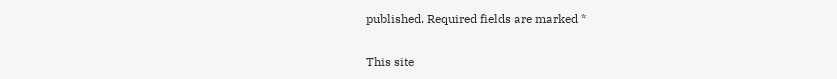published. Required fields are marked *

This site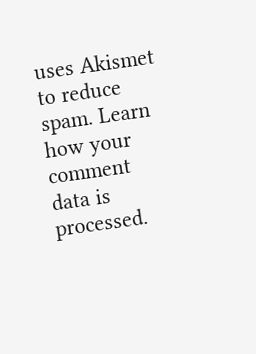uses Akismet to reduce spam. Learn how your comment data is processed.